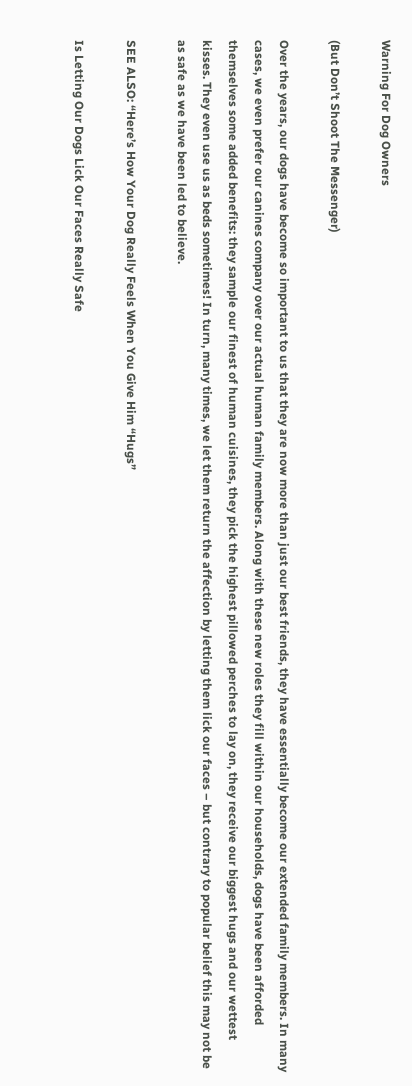Warning For Dog Owners

(But Don’t Shoot The Messenger)

Over the years, our dogs have become so important to us that they are now more than just our best friends, they have essentially become our extended family members. In many cases, we even prefer our canines company over our actual human family members. Along with these new roles they fill within our households, dogs have been afforded themselves some added benefits: they sample our finest of human cuisines, they pick the highest pillowed perches to lay on, they receive our biggest hugs and our wettest kisses. They even use us as beds sometimes! In turn, many times, we let them return the affection by letting them lick our faces – but contrary to popular belief this may not be as safe as we have been led to believe.

SEE ALSO: “Here’s How Your Dog Really Feels When You Give Him “Hugs”

Is Letting Our Dogs Lick Our Faces Really Safe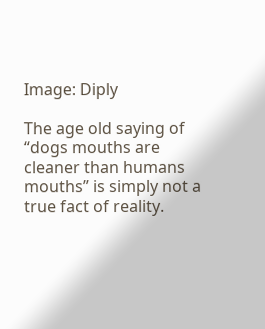Image: Diply

The age old saying of “dogs mouths are cleaner than humans mouths” is simply not a true fact of reality.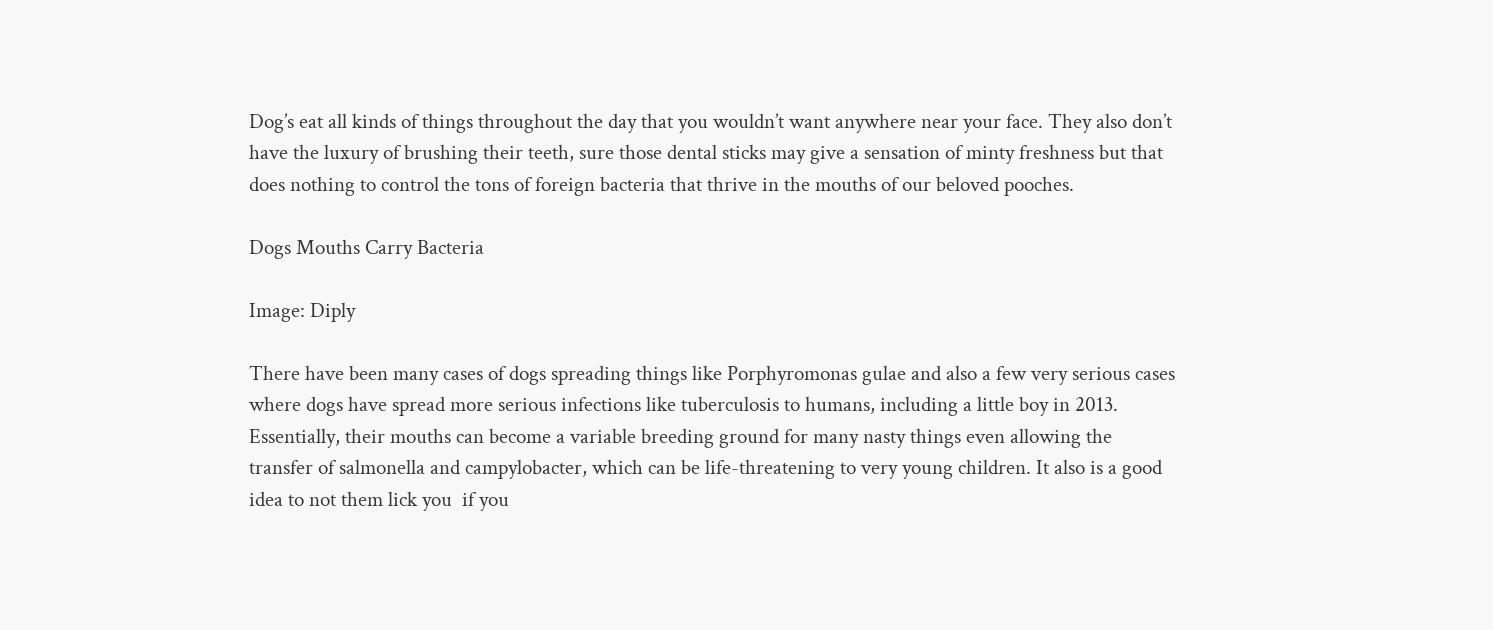Dog’s eat all kinds of things throughout the day that you wouldn’t want anywhere near your face. They also don’t have the luxury of brushing their teeth, sure those dental sticks may give a sensation of minty freshness but that does nothing to control the tons of foreign bacteria that thrive in the mouths of our beloved pooches.

Dogs Mouths Carry Bacteria

Image: Diply

There have been many cases of dogs spreading things like Porphyromonas gulae and also a few very serious cases where dogs have spread more serious infections like tuberculosis to humans, including a little boy in 2013. Essentially, their mouths can become a variable breeding ground for many nasty things even allowing the transfer of salmonella and campylobacter, which can be life-threatening to very young children. It also is a good idea to not them lick you  if you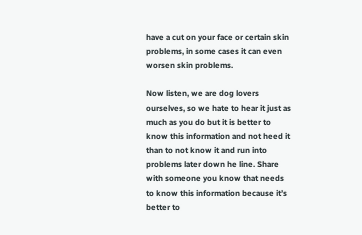have a cut on your face or certain skin problems, in some cases it can even worsen skin problems.

Now listen, we are dog lovers ourselves, so we hate to hear it just as much as you do but it is better to know this information and not heed it than to not know it and run into problems later down he line. Share with someone you know that needs to know this information because it’s better to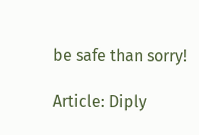be safe than sorry!

Article: Diply